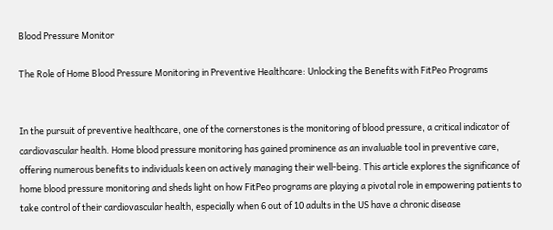Blood Pressure Monitor

The Role of Home Blood Pressure Monitoring in Preventive Healthcare: Unlocking the Benefits with FitPeo Programs


In the pursuit of preventive healthcare, one of the cornerstones is the monitoring of blood pressure, a critical indicator of cardiovascular health. Home blood pressure monitoring has gained prominence as an invaluable tool in preventive care, offering numerous benefits to individuals keen on actively managing their well-being. This article explores the significance of home blood pressure monitoring and sheds light on how FitPeo programs are playing a pivotal role in empowering patients to take control of their cardiovascular health, especially when 6 out of 10 adults in the US have a chronic disease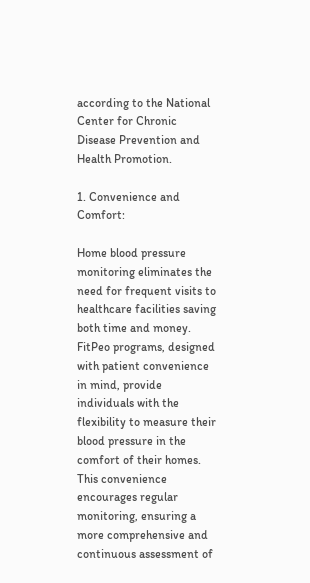according to the National Center for Chronic Disease Prevention and Health Promotion.

1. Convenience and Comfort:

Home blood pressure monitoring eliminates the need for frequent visits to healthcare facilities saving both time and money. FitPeo programs, designed with patient convenience in mind, provide individuals with the flexibility to measure their blood pressure in the comfort of their homes. This convenience encourages regular monitoring, ensuring a more comprehensive and continuous assessment of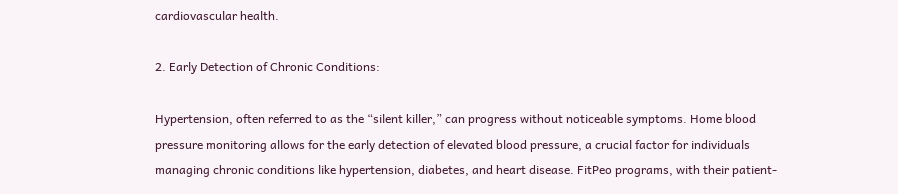cardiovascular health.

2. Early Detection of Chronic Conditions:

Hypertension, often referred to as the “silent killer,” can progress without noticeable symptoms. Home blood pressure monitoring allows for the early detection of elevated blood pressure, a crucial factor for individuals managing chronic conditions like hypertension, diabetes, and heart disease. FitPeo programs, with their patient-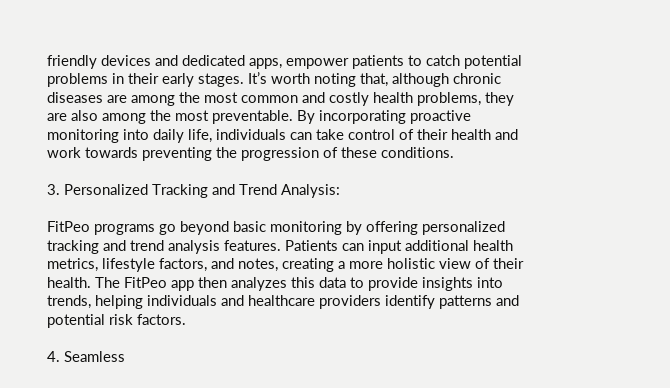friendly devices and dedicated apps, empower patients to catch potential problems in their early stages. It’s worth noting that, although chronic diseases are among the most common and costly health problems, they are also among the most preventable. By incorporating proactive monitoring into daily life, individuals can take control of their health and work towards preventing the progression of these conditions.

3. Personalized Tracking and Trend Analysis:

FitPeo programs go beyond basic monitoring by offering personalized tracking and trend analysis features. Patients can input additional health metrics, lifestyle factors, and notes, creating a more holistic view of their health. The FitPeo app then analyzes this data to provide insights into trends, helping individuals and healthcare providers identify patterns and potential risk factors.

4. Seamless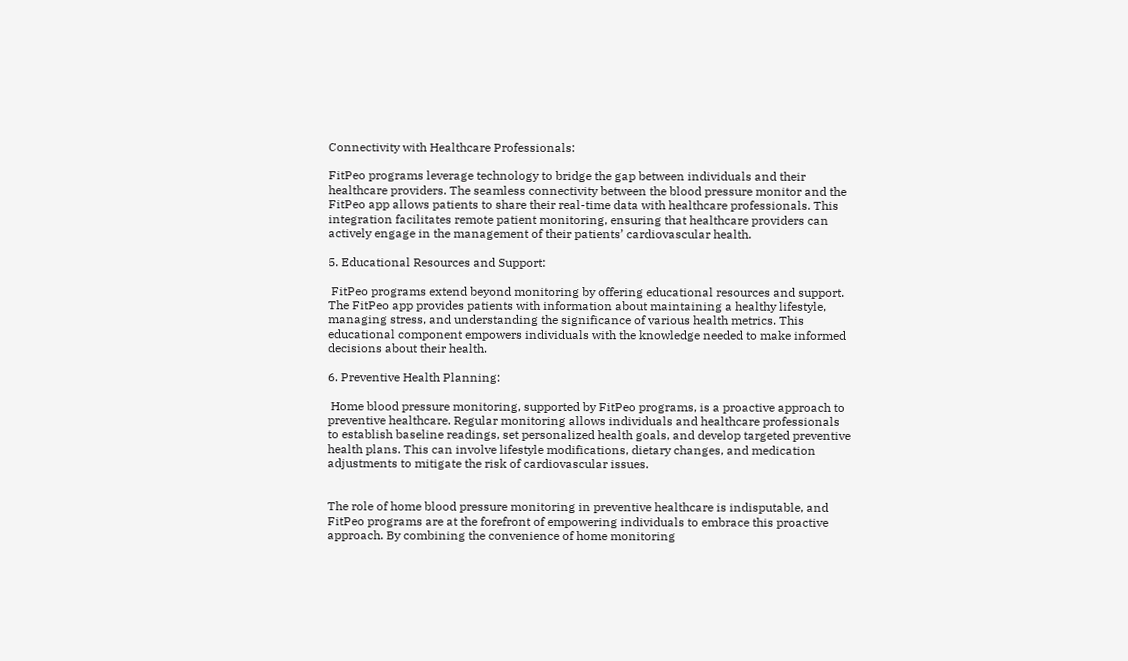Connectivity with Healthcare Professionals:

FitPeo programs leverage technology to bridge the gap between individuals and their healthcare providers. The seamless connectivity between the blood pressure monitor and the FitPeo app allows patients to share their real-time data with healthcare professionals. This integration facilitates remote patient monitoring, ensuring that healthcare providers can actively engage in the management of their patients’ cardiovascular health.

5. Educational Resources and Support:

 FitPeo programs extend beyond monitoring by offering educational resources and support. The FitPeo app provides patients with information about maintaining a healthy lifestyle, managing stress, and understanding the significance of various health metrics. This educational component empowers individuals with the knowledge needed to make informed decisions about their health.

6. Preventive Health Planning:

 Home blood pressure monitoring, supported by FitPeo programs, is a proactive approach to preventive healthcare. Regular monitoring allows individuals and healthcare professionals to establish baseline readings, set personalized health goals, and develop targeted preventive health plans. This can involve lifestyle modifications, dietary changes, and medication adjustments to mitigate the risk of cardiovascular issues.


The role of home blood pressure monitoring in preventive healthcare is indisputable, and FitPeo programs are at the forefront of empowering individuals to embrace this proactive approach. By combining the convenience of home monitoring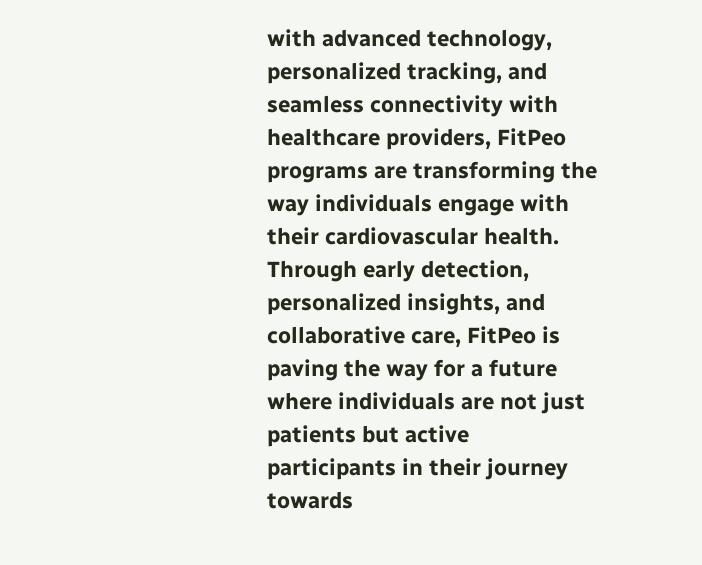with advanced technology, personalized tracking, and seamless connectivity with healthcare providers, FitPeo programs are transforming the way individuals engage with their cardiovascular health. Through early detection, personalized insights, and collaborative care, FitPeo is paving the way for a future where individuals are not just patients but active participants in their journey towards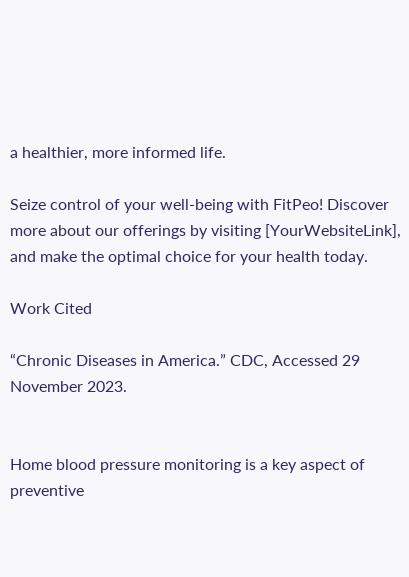a healthier, more informed life.

Seize control of your well-being with FitPeo! Discover more about our offerings by visiting [YourWebsiteLink], and make the optimal choice for your health today.

Work Cited

“Chronic Diseases in America.” CDC, Accessed 29 November 2023.


Home blood pressure monitoring is a key aspect of preventive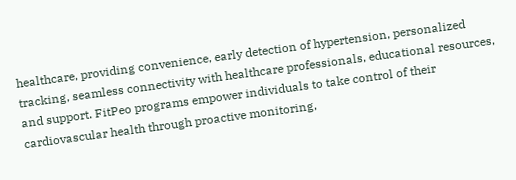healthcare, providing convenience, early detection of hypertension, personalized tracking, seamless connectivity with healthcare professionals, educational resources, and support. FitPeo programs empower individuals to take control of their cardiovascular health through proactive monitoring,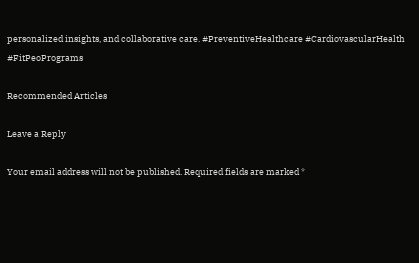personalized insights, and collaborative care. #PreventiveHealthcare #CardiovascularHealth #FitPeoPrograms

Recommended Articles

Leave a Reply

Your email address will not be published. Required fields are marked *